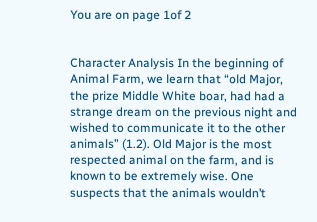You are on page 1of 2


Character Analysis In the beginning of Animal Farm, we learn that “old Major, the prize Middle White boar, had had a strange dream on the previous night and wished to communicate it to the other animals” (1.2). Old Major is the most respected animal on the farm, and is known to be extremely wise. One suspects that the animals wouldn’t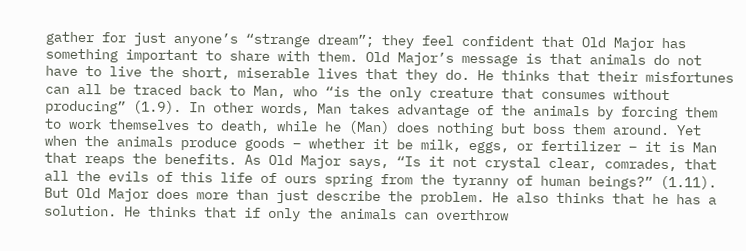gather for just anyone’s “strange dream”; they feel confident that Old Major has something important to share with them. Old Major’s message is that animals do not have to live the short, miserable lives that they do. He thinks that their misfortunes can all be traced back to Man, who “is the only creature that consumes without producing” (1.9). In other words, Man takes advantage of the animals by forcing them to work themselves to death, while he (Man) does nothing but boss them around. Yet when the animals produce goods – whether it be milk, eggs, or fertilizer – it is Man that reaps the benefits. As Old Major says, “Is it not crystal clear, comrades, that all the evils of this life of ours spring from the tyranny of human beings?” (1.11). But Old Major does more than just describe the problem. He also thinks that he has a solution. He thinks that if only the animals can overthrow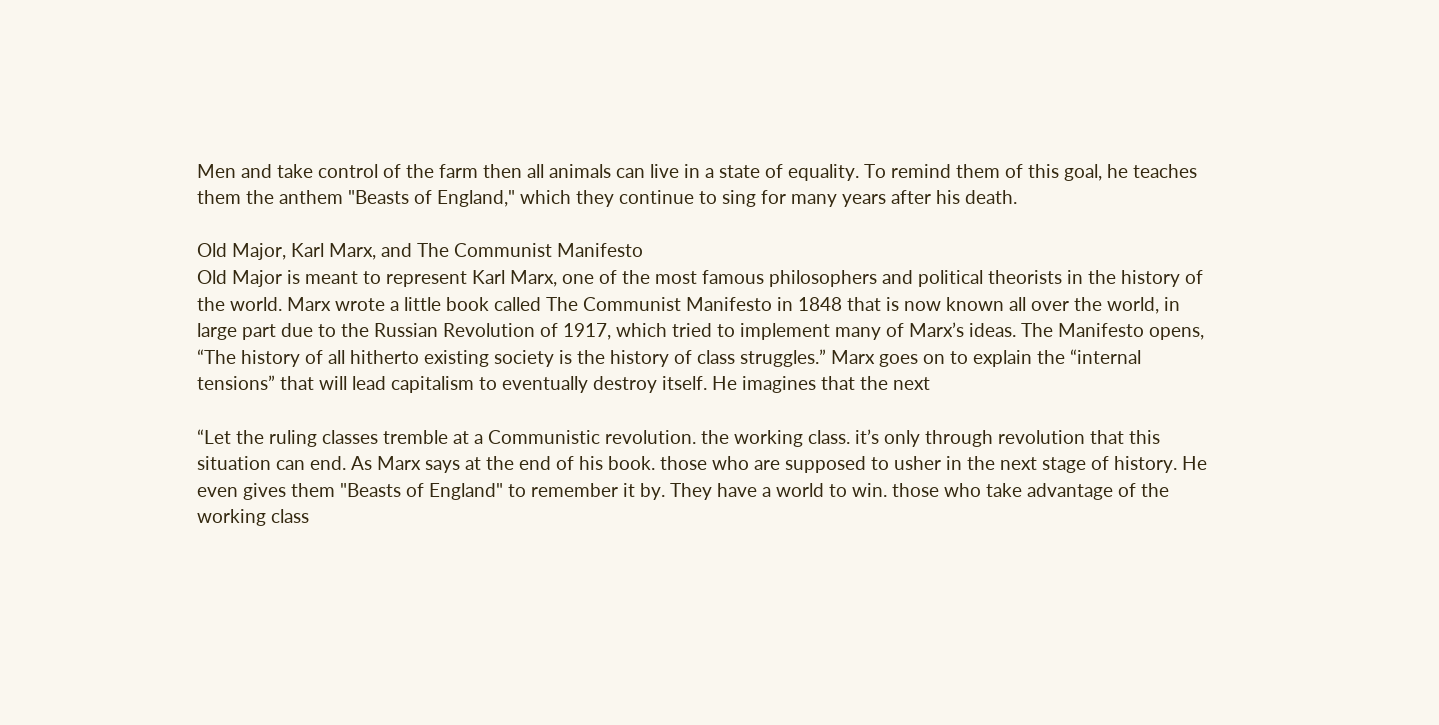Men and take control of the farm then all animals can live in a state of equality. To remind them of this goal, he teaches them the anthem "Beasts of England," which they continue to sing for many years after his death.

Old Major, Karl Marx, and The Communist Manifesto
Old Major is meant to represent Karl Marx, one of the most famous philosophers and political theorists in the history of the world. Marx wrote a little book called The Communist Manifesto in 1848 that is now known all over the world, in large part due to the Russian Revolution of 1917, which tried to implement many of Marx’s ideas. The Manifesto opens, “The history of all hitherto existing society is the history of class struggles.” Marx goes on to explain the “internal tensions” that will lead capitalism to eventually destroy itself. He imagines that the next

“Let the ruling classes tremble at a Communistic revolution. the working class. it’s only through revolution that this situation can end. As Marx says at the end of his book. those who are supposed to usher in the next stage of history. He even gives them "Beasts of England" to remember it by. They have a world to win. those who take advantage of the working class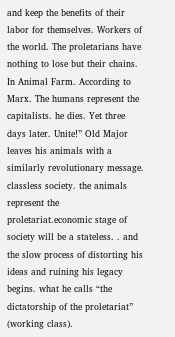and keep the benefits of their labor for themselves. Workers of the world. The proletarians have nothing to lose but their chains. In Animal Farm. According to Marx. The humans represent the capitalists. he dies. Yet three days later. Unite!” Old Major leaves his animals with a similarly revolutionary message. classless society. the animals represent the proletariat.economic stage of society will be a stateless. . and the slow process of distorting his ideas and ruining his legacy begins. what he calls “the dictatorship of the proletariat” (working class).